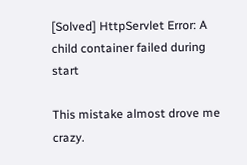[Solved] HttpServlet Error: A child container failed during start

This mistake almost drove me crazy.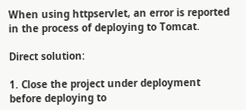When using httpservlet, an error is reported in the process of deploying to Tomcat.

Direct solution:

1. Close the project under deployment before deploying to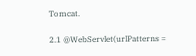Tomcat.

2.1 @WebServlet(urlPatterns =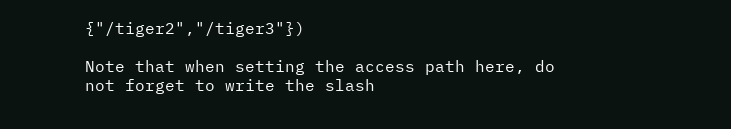{"/tiger2","/tiger3"})

Note that when setting the access path here, do not forget to write the slash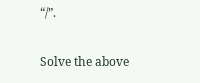“/”.

Solve the above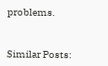problems.


Similar Posts: